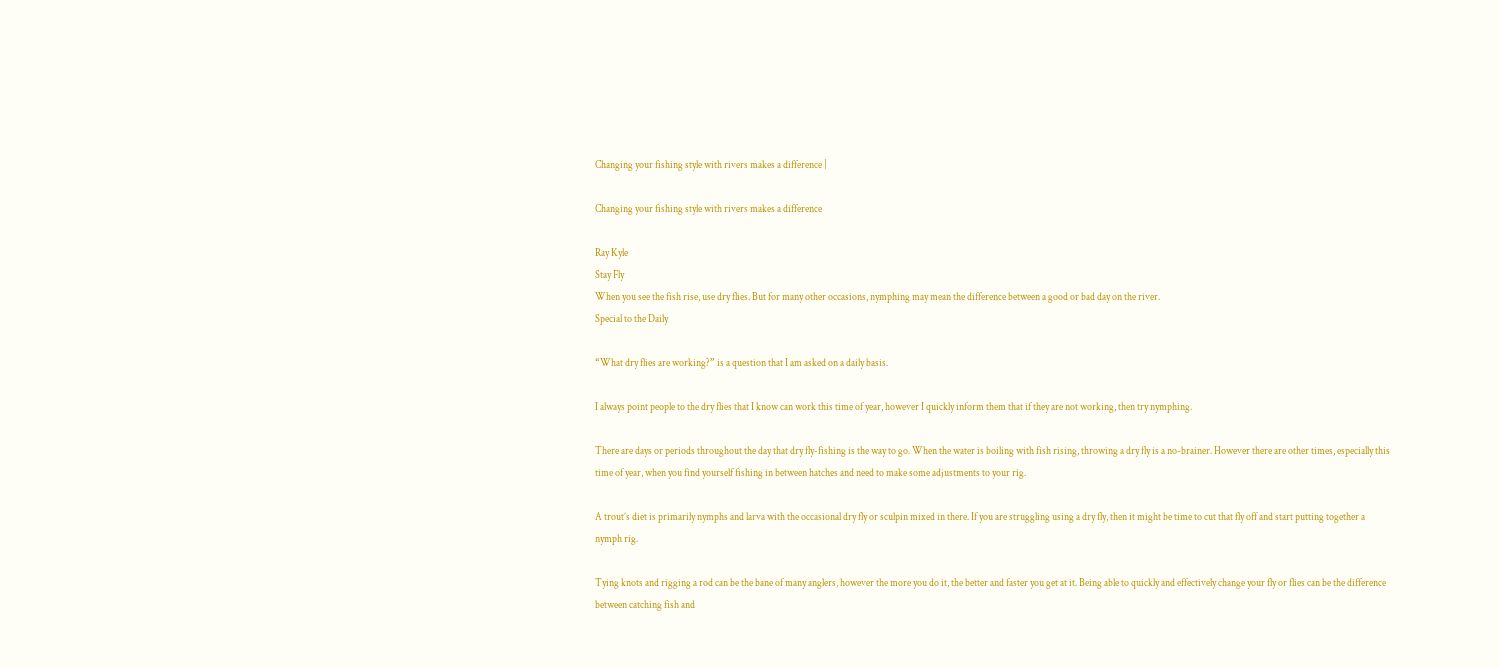Changing your fishing style with rivers makes a difference |

Changing your fishing style with rivers makes a difference

Ray Kyle
Stay Fly
When you see the fish rise, use dry flies. But for many other occasions, nymphing may mean the difference between a good or bad day on the river.
Special to the Daily

“What dry flies are working?” is a question that I am asked on a daily basis.

I always point people to the dry flies that I know can work this time of year, however I quickly inform them that if they are not working, then try nymphing.

There are days or periods throughout the day that dry fly-fishing is the way to go. When the water is boiling with fish rising, throwing a dry fly is a no-brainer. However there are other times, especially this time of year, when you find yourself fishing in between hatches and need to make some adjustments to your rig.

A trout’s diet is primarily nymphs and larva with the occasional dry fly or sculpin mixed in there. If you are struggling using a dry fly, then it might be time to cut that fly off and start putting together a nymph rig.

Tying knots and rigging a rod can be the bane of many anglers, however the more you do it, the better and faster you get at it. Being able to quickly and effectively change your fly or flies can be the difference between catching fish and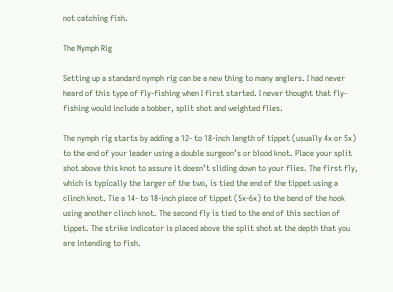not catching fish.

The Nymph Rig

Setting up a standard nymph rig can be a new thing to many anglers. I had never heard of this type of fly-fishing when I first started. I never thought that fly-fishing would include a bobber, split shot and weighted flies.

The nymph rig starts by adding a 12- to 18-inch length of tippet (usually 4x or 5x) to the end of your leader using a double surgeon’s or blood knot. Place your split shot above this knot to assure it doesn’t sliding down to your flies. The first fly, which is typically the larger of the two, is tied the end of the tippet using a clinch knot. Tie a 14- to 18-inch piece of tippet (5x-6x) to the bend of the hook using another clinch knot. The second fly is tied to the end of this section of tippet. The strike indicator is placed above the split shot at the depth that you are intending to fish.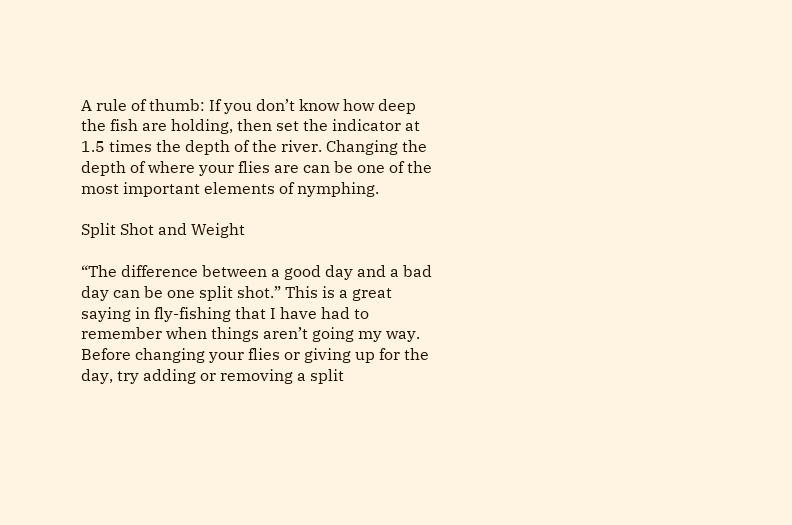A rule of thumb: If you don’t know how deep the fish are holding, then set the indicator at 1.5 times the depth of the river. Changing the depth of where your flies are can be one of the most important elements of nymphing.

Split Shot and Weight

“The difference between a good day and a bad day can be one split shot.” This is a great saying in fly-fishing that I have had to remember when things aren’t going my way. Before changing your flies or giving up for the day, try adding or removing a split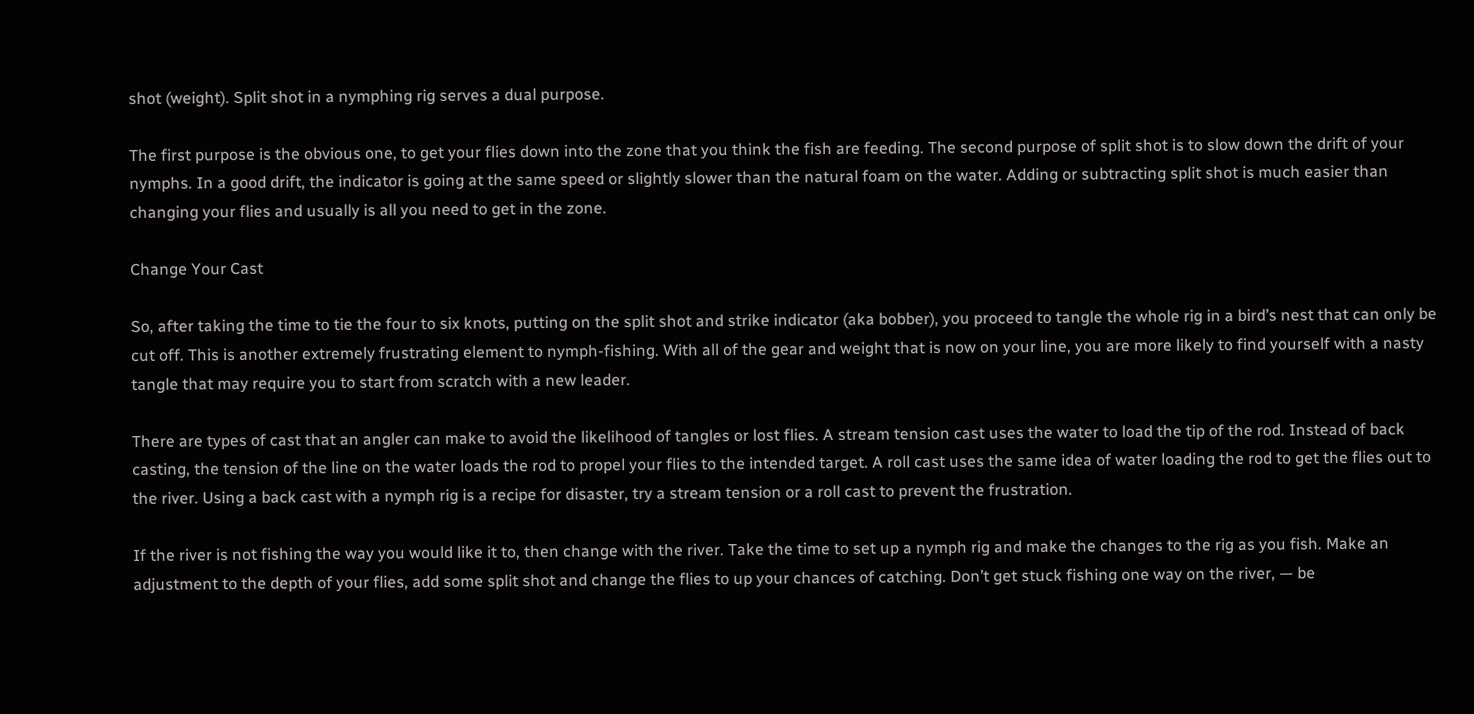shot (weight). Split shot in a nymphing rig serves a dual purpose.

The first purpose is the obvious one, to get your flies down into the zone that you think the fish are feeding. The second purpose of split shot is to slow down the drift of your nymphs. In a good drift, the indicator is going at the same speed or slightly slower than the natural foam on the water. Adding or subtracting split shot is much easier than changing your flies and usually is all you need to get in the zone.

Change Your Cast

So, after taking the time to tie the four to six knots, putting on the split shot and strike indicator (aka bobber), you proceed to tangle the whole rig in a bird’s nest that can only be cut off. This is another extremely frustrating element to nymph-fishing. With all of the gear and weight that is now on your line, you are more likely to find yourself with a nasty tangle that may require you to start from scratch with a new leader.

There are types of cast that an angler can make to avoid the likelihood of tangles or lost flies. A stream tension cast uses the water to load the tip of the rod. Instead of back casting, the tension of the line on the water loads the rod to propel your flies to the intended target. A roll cast uses the same idea of water loading the rod to get the flies out to the river. Using a back cast with a nymph rig is a recipe for disaster, try a stream tension or a roll cast to prevent the frustration.

If the river is not fishing the way you would like it to, then change with the river. Take the time to set up a nymph rig and make the changes to the rig as you fish. Make an adjustment to the depth of your flies, add some split shot and change the flies to up your chances of catching. Don’t get stuck fishing one way on the river, — be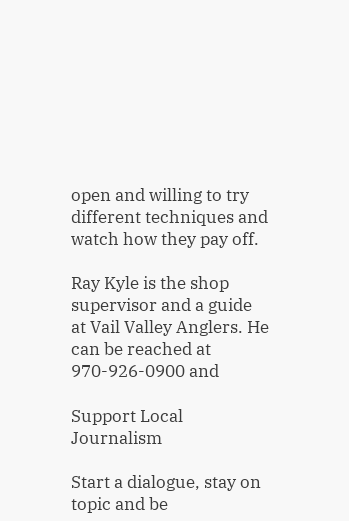open and willing to try different techniques and watch how they pay off.

Ray Kyle is the shop supervisor and a guide at Vail Valley Anglers. He can be reached at 970-926-0900 and

Support Local Journalism

Start a dialogue, stay on topic and be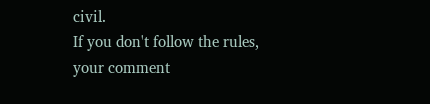civil.
If you don't follow the rules, your comment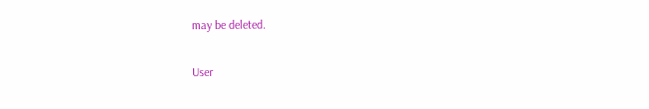may be deleted.

User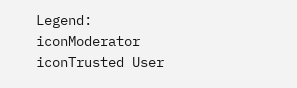Legend: iconModerator iconTrusted User